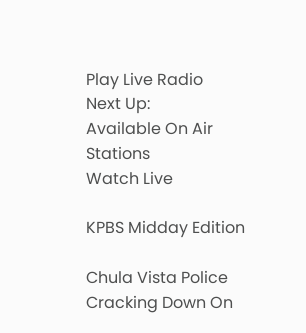Play Live Radio
Next Up:
Available On Air Stations
Watch Live

KPBS Midday Edition

Chula Vista Police Cracking Down On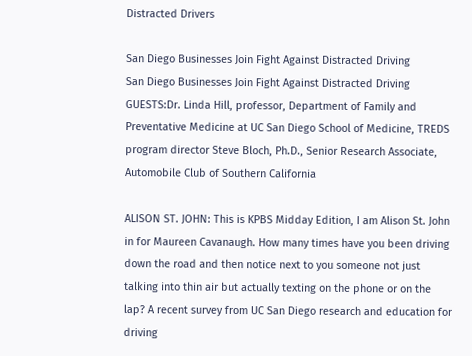Distracted Drivers

San Diego Businesses Join Fight Against Distracted Driving
San Diego Businesses Join Fight Against Distracted Driving
GUESTS:Dr. Linda Hill, professor, Department of Family and Preventative Medicine at UC San Diego School of Medicine, TREDS program director Steve Bloch, Ph.D., Senior Research Associate, Automobile Club of Southern California

ALISON ST. JOHN: This is KPBS Midday Edition, I am Alison St. John in for Maureen Cavanaugh. How many times have you been driving down the road and then notice next to you someone not just talking into thin air but actually texting on the phone or on the lap? A recent survey from UC San Diego research and education for driving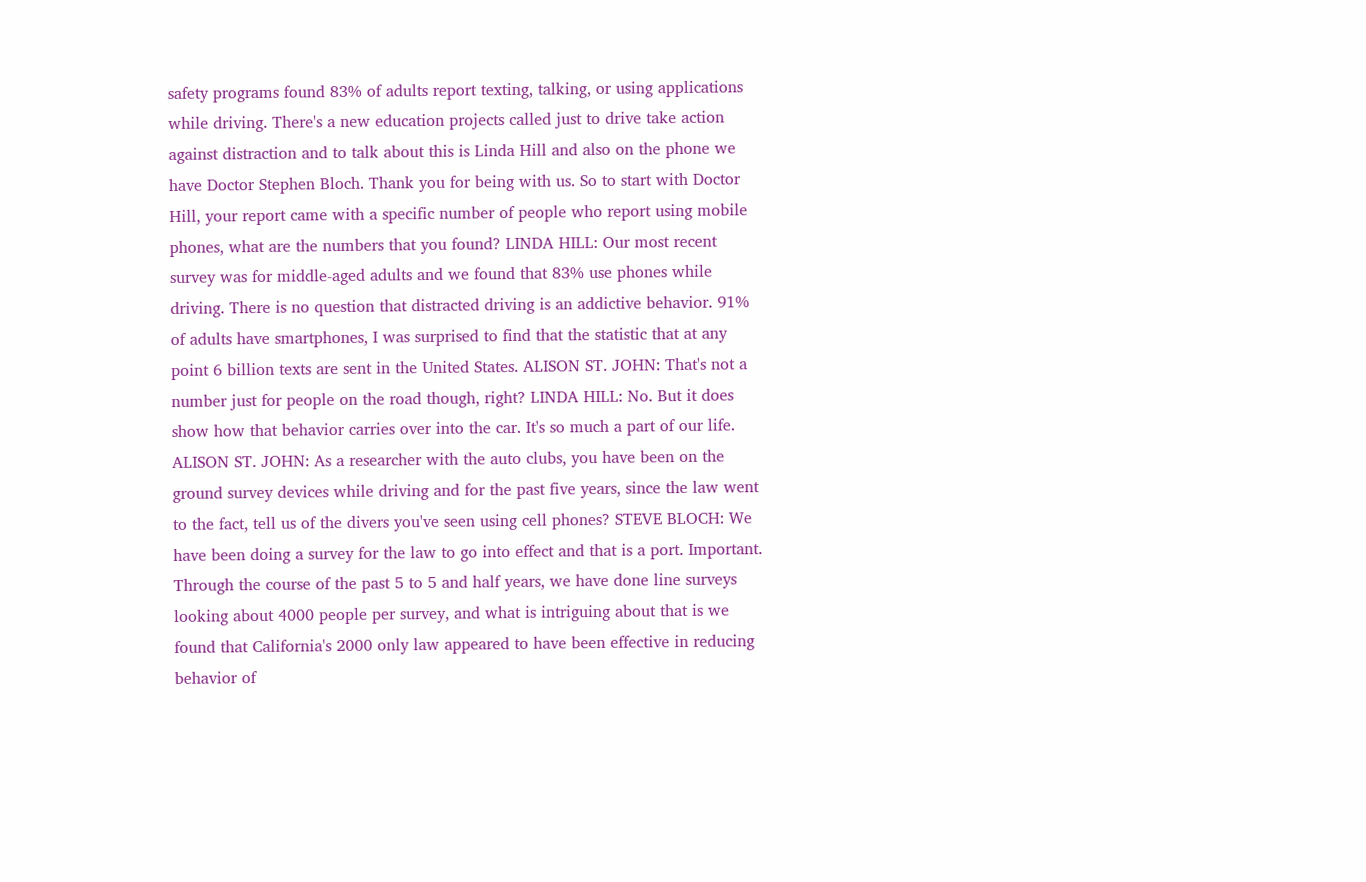safety programs found 83% of adults report texting, talking, or using applications while driving. There's a new education projects called just to drive take action against distraction and to talk about this is Linda Hill and also on the phone we have Doctor Stephen Bloch. Thank you for being with us. So to start with Doctor Hill, your report came with a specific number of people who report using mobile phones, what are the numbers that you found? LINDA HILL: Our most recent survey was for middle-aged adults and we found that 83% use phones while driving. There is no question that distracted driving is an addictive behavior. 91% of adults have smartphones, I was surprised to find that the statistic that at any point 6 billion texts are sent in the United States. ALISON ST. JOHN: That's not a number just for people on the road though, right? LINDA HILL: No. But it does show how that behavior carries over into the car. It's so much a part of our life. ALISON ST. JOHN: As a researcher with the auto clubs, you have been on the ground survey devices while driving and for the past five years, since the law went to the fact, tell us of the divers you've seen using cell phones? STEVE BLOCH: We have been doing a survey for the law to go into effect and that is a port. Important. Through the course of the past 5 to 5 and half years, we have done line surveys looking about 4000 people per survey, and what is intriguing about that is we found that California's 2000 only law appeared to have been effective in reducing behavior of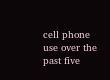cell phone use over the past five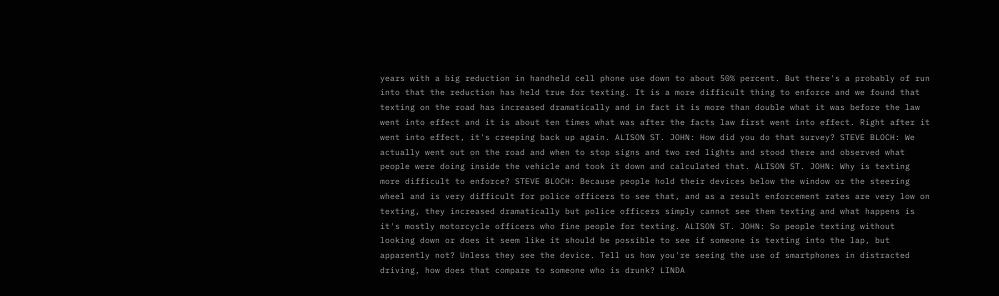years with a big reduction in handheld cell phone use down to about 50% percent. But there's a probably of run into that the reduction has held true for texting. It is a more difficult thing to enforce and we found that texting on the road has increased dramatically and in fact it is more than double what it was before the law went into effect and it is about ten times what was after the facts law first went into effect. Right after it went into effect, it's creeping back up again. ALISON ST. JOHN: How did you do that survey? STEVE BLOCH: We actually went out on the road and when to stop signs and two red lights and stood there and observed what people were doing inside the vehicle and took it down and calculated that. ALISON ST. JOHN: Why is texting more difficult to enforce? STEVE BLOCH: Because people hold their devices below the window or the steering wheel and is very difficult for police officers to see that, and as a result enforcement rates are very low on texting, they increased dramatically but police officers simply cannot see them texting and what happens is it's mostly motorcycle officers who fine people for texting. ALISON ST. JOHN: So people texting without looking down or does it seem like it should be possible to see if someone is texting into the lap, but apparently not? Unless they see the device. Tell us how you're seeing the use of smartphones in distracted driving, how does that compare to someone who is drunk? LINDA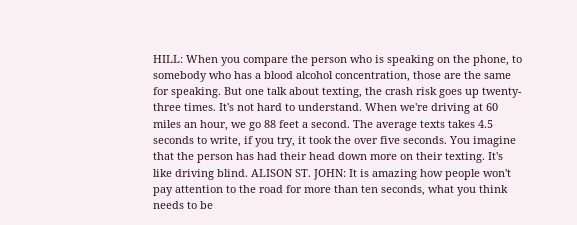HILL: When you compare the person who is speaking on the phone, to somebody who has a blood alcohol concentration, those are the same for speaking. But one talk about texting, the crash risk goes up twenty-three times. It's not hard to understand. When we're driving at 60 miles an hour, we go 88 feet a second. The average texts takes 4.5 seconds to write, if you try, it took the over five seconds. You imagine that the person has had their head down more on their texting. It's like driving blind. ALISON ST. JOHN: It is amazing how people won't pay attention to the road for more than ten seconds, what you think needs to be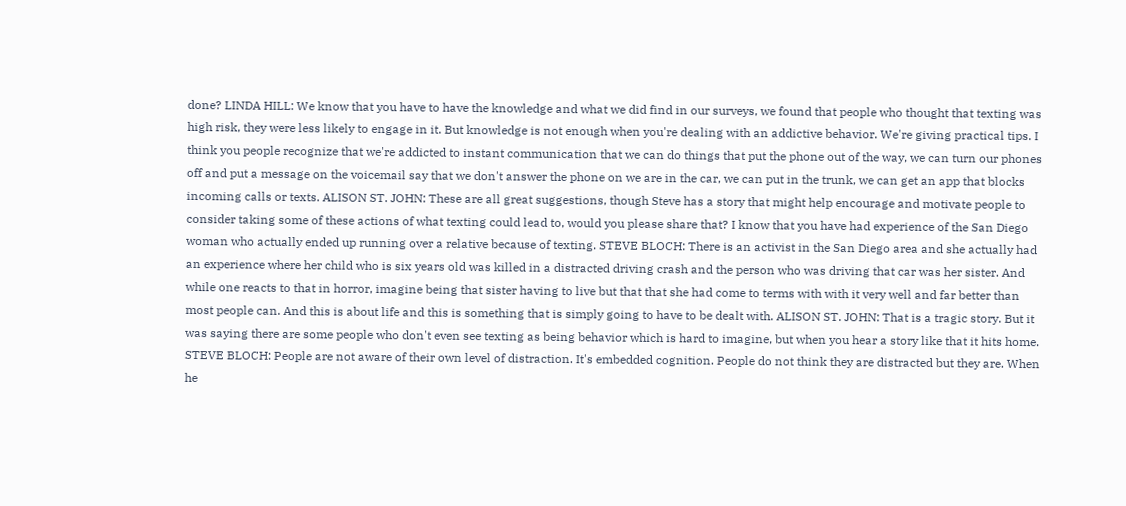done? LINDA HILL: We know that you have to have the knowledge and what we did find in our surveys, we found that people who thought that texting was high risk, they were less likely to engage in it. But knowledge is not enough when you're dealing with an addictive behavior. We're giving practical tips. I think you people recognize that we're addicted to instant communication that we can do things that put the phone out of the way, we can turn our phones off and put a message on the voicemail say that we don't answer the phone on we are in the car, we can put in the trunk, we can get an app that blocks incoming calls or texts. ALISON ST. JOHN: These are all great suggestions, though Steve has a story that might help encourage and motivate people to consider taking some of these actions of what texting could lead to, would you please share that? I know that you have had experience of the San Diego woman who actually ended up running over a relative because of texting. STEVE BLOCH: There is an activist in the San Diego area and she actually had an experience where her child who is six years old was killed in a distracted driving crash and the person who was driving that car was her sister. And while one reacts to that in horror, imagine being that sister having to live but that that she had come to terms with with it very well and far better than most people can. And this is about life and this is something that is simply going to have to be dealt with. ALISON ST. JOHN: That is a tragic story. But it was saying there are some people who don't even see texting as being behavior which is hard to imagine, but when you hear a story like that it hits home. STEVE BLOCH: People are not aware of their own level of distraction. It's embedded cognition. People do not think they are distracted but they are. When he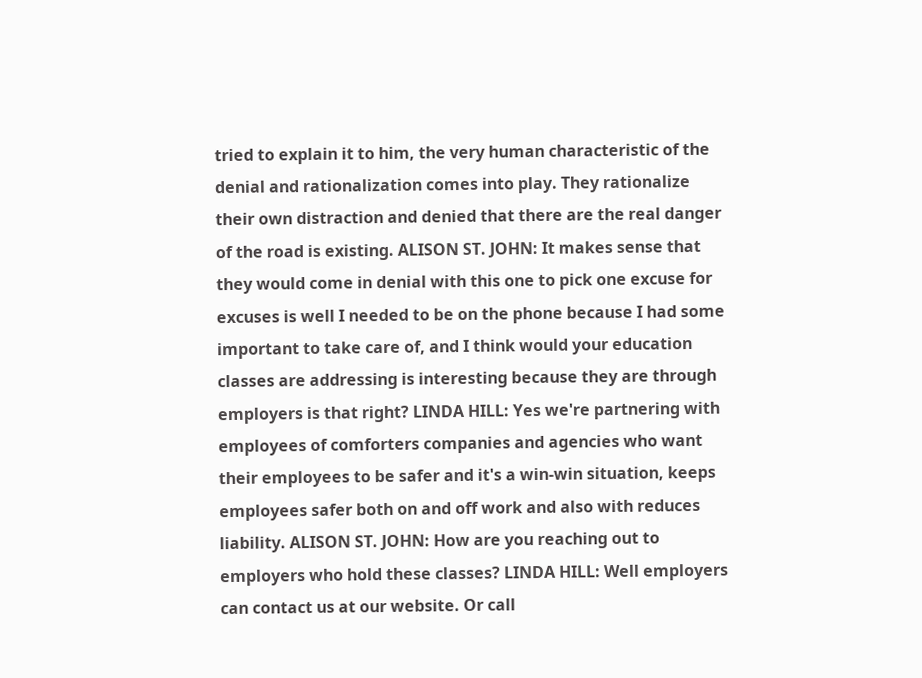tried to explain it to him, the very human characteristic of the denial and rationalization comes into play. They rationalize their own distraction and denied that there are the real danger of the road is existing. ALISON ST. JOHN: It makes sense that they would come in denial with this one to pick one excuse for excuses is well I needed to be on the phone because I had some important to take care of, and I think would your education classes are addressing is interesting because they are through employers is that right? LINDA HILL: Yes we're partnering with employees of comforters companies and agencies who want their employees to be safer and it's a win-win situation, keeps employees safer both on and off work and also with reduces liability. ALISON ST. JOHN: How are you reaching out to employers who hold these classes? LINDA HILL: Well employers can contact us at our website. Or call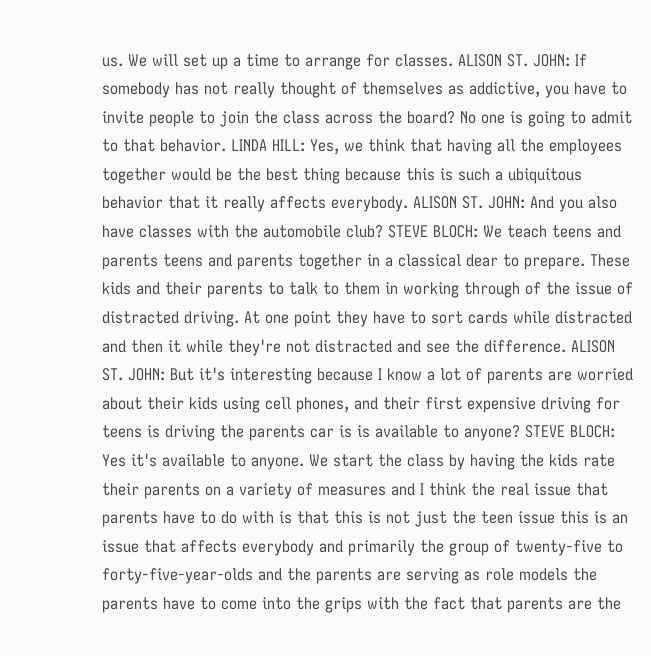us. We will set up a time to arrange for classes. ALISON ST. JOHN: If somebody has not really thought of themselves as addictive, you have to invite people to join the class across the board? No one is going to admit to that behavior. LINDA HILL: Yes, we think that having all the employees together would be the best thing because this is such a ubiquitous behavior that it really affects everybody. ALISON ST. JOHN: And you also have classes with the automobile club? STEVE BLOCH: We teach teens and parents teens and parents together in a classical dear to prepare. These kids and their parents to talk to them in working through of the issue of distracted driving. At one point they have to sort cards while distracted and then it while they're not distracted and see the difference. ALISON ST. JOHN: But it's interesting because I know a lot of parents are worried about their kids using cell phones, and their first expensive driving for teens is driving the parents car is is available to anyone? STEVE BLOCH: Yes it's available to anyone. We start the class by having the kids rate their parents on a variety of measures and I think the real issue that parents have to do with is that this is not just the teen issue this is an issue that affects everybody and primarily the group of twenty-five to forty-five-year-olds and the parents are serving as role models the parents have to come into the grips with the fact that parents are the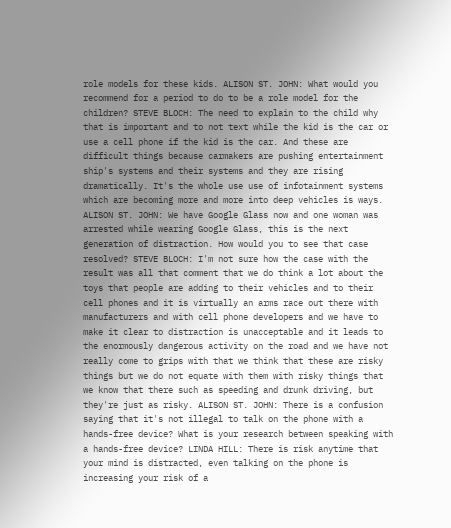role models for these kids. ALISON ST. JOHN: What would you recommend for a period to do to be a role model for the children? STEVE BLOCH: The need to explain to the child why that is important and to not text while the kid is the car or use a cell phone if the kid is the car. And these are difficult things because carmakers are pushing entertainment ship's systems and their systems and they are rising dramatically. It's the whole use use of infotainment systems which are becoming more and more into deep vehicles is ways. ALISON ST. JOHN: We have Google Glass now and one woman was arrested while wearing Google Glass, this is the next generation of distraction. How would you to see that case resolved? STEVE BLOCH: I'm not sure how the case with the result was all that comment that we do think a lot about the toys that people are adding to their vehicles and to their cell phones and it is virtually an arms race out there with manufacturers and with cell phone developers and we have to make it clear to distraction is unacceptable and it leads to the enormously dangerous activity on the road and we have not really come to grips with that we think that these are risky things but we do not equate with them with risky things that we know that there such as speeding and drunk driving, but they're just as risky. ALISON ST. JOHN: There is a confusion saying that it's not illegal to talk on the phone with a hands-free device? What is your research between speaking with a hands-free device? LINDA HILL: There is risk anytime that your mind is distracted, even talking on the phone is increasing your risk of a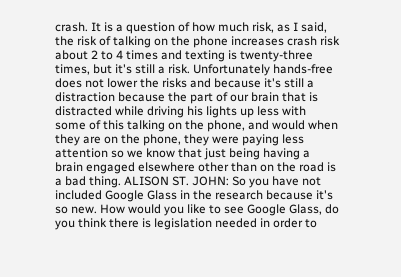crash. It is a question of how much risk, as I said, the risk of talking on the phone increases crash risk about 2 to 4 times and texting is twenty-three times, but it's still a risk. Unfortunately hands-free does not lower the risks and because it's still a distraction because the part of our brain that is distracted while driving his lights up less with some of this talking on the phone, and would when they are on the phone, they were paying less attention so we know that just being having a brain engaged elsewhere other than on the road is a bad thing. ALISON ST. JOHN: So you have not included Google Glass in the research because it's so new. How would you like to see Google Glass, do you think there is legislation needed in order to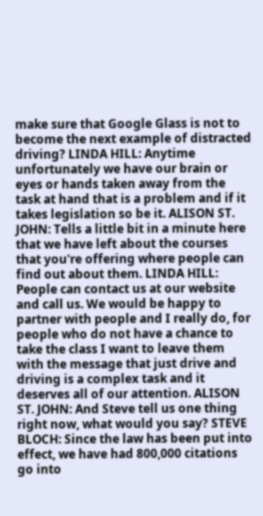make sure that Google Glass is not to become the next example of distracted driving? LINDA HILL: Anytime unfortunately we have our brain or eyes or hands taken away from the task at hand that is a problem and if it takes legislation so be it. ALISON ST. JOHN: Tells a little bit in a minute here that we have left about the courses that you're offering where people can find out about them. LINDA HILL: People can contact us at our website and call us. We would be happy to partner with people and I really do, for people who do not have a chance to take the class I want to leave them with the message that just drive and driving is a complex task and it deserves all of our attention. ALISON ST. JOHN: And Steve tell us one thing right now, what would you say? STEVE BLOCH: Since the law has been put into effect, we have had 800,000 citations go into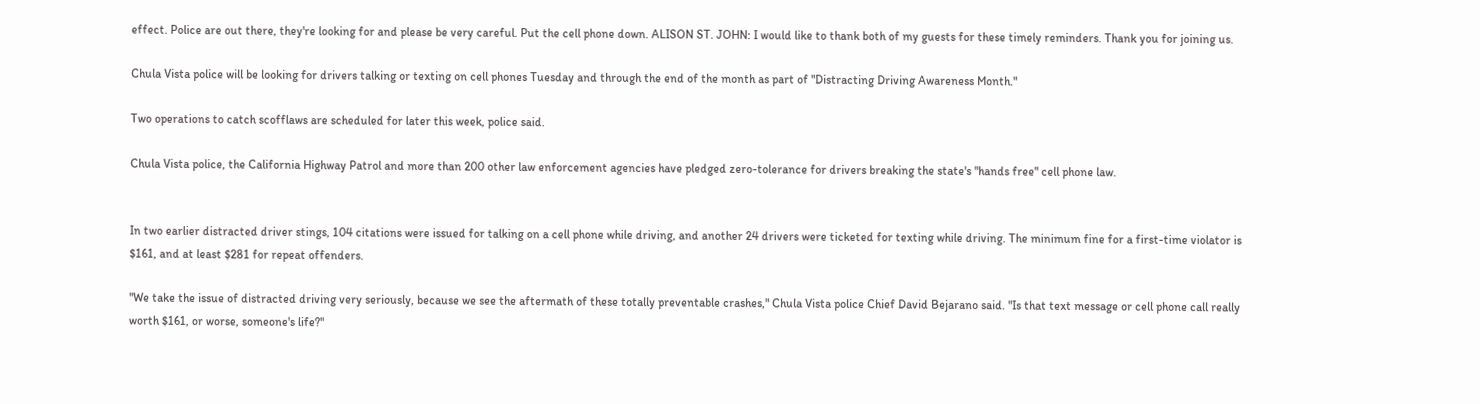effect. Police are out there, they're looking for and please be very careful. Put the cell phone down. ALISON ST. JOHN: I would like to thank both of my guests for these timely reminders. Thank you for joining us.

Chula Vista police will be looking for drivers talking or texting on cell phones Tuesday and through the end of the month as part of "Distracting Driving Awareness Month."

Two operations to catch scofflaws are scheduled for later this week, police said.

Chula Vista police, the California Highway Patrol and more than 200 other law enforcement agencies have pledged zero-tolerance for drivers breaking the state's "hands free" cell phone law.


In two earlier distracted driver stings, 104 citations were issued for talking on a cell phone while driving, and another 24 drivers were ticketed for texting while driving. The minimum fine for a first-time violator is $161, and at least $281 for repeat offenders.

"We take the issue of distracted driving very seriously, because we see the aftermath of these totally preventable crashes," Chula Vista police Chief David Bejarano said. "Is that text message or cell phone call really worth $161, or worse, someone's life?"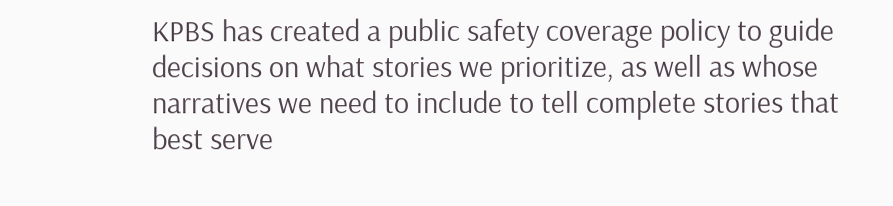KPBS has created a public safety coverage policy to guide decisions on what stories we prioritize, as well as whose narratives we need to include to tell complete stories that best serve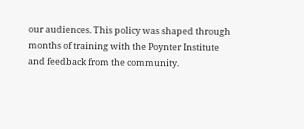our audiences. This policy was shaped through months of training with the Poynter Institute and feedback from the community.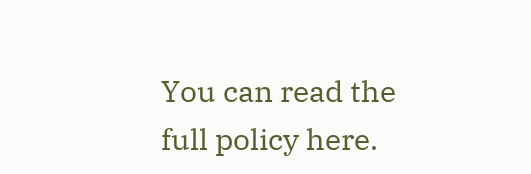You can read the full policy here.